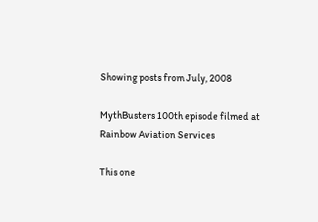Showing posts from July, 2008

MythBusters 100th episode filmed at Rainbow Aviation Services

This one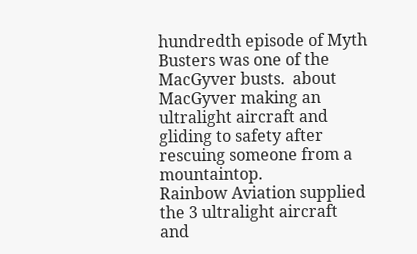hundredth episode of Myth Busters was one of the MacGyver busts.  about MacGyver making an ultralight aircraft and gliding to safety after rescuing someone from a mountaintop.
Rainbow Aviation supplied the 3 ultralight aircraft  and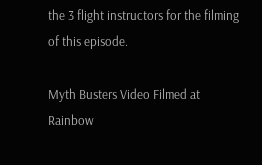the 3 flight instructors for the filming of this episode.

Myth Busters Video Filmed at Rainbow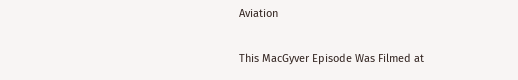Aviation

This MacGyver Episode Was Filmed at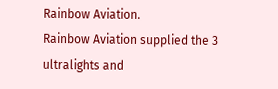Rainbow Aviation.
Rainbow Aviation supplied the 3 ultralights and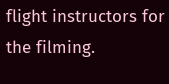flight instructors for the filming.